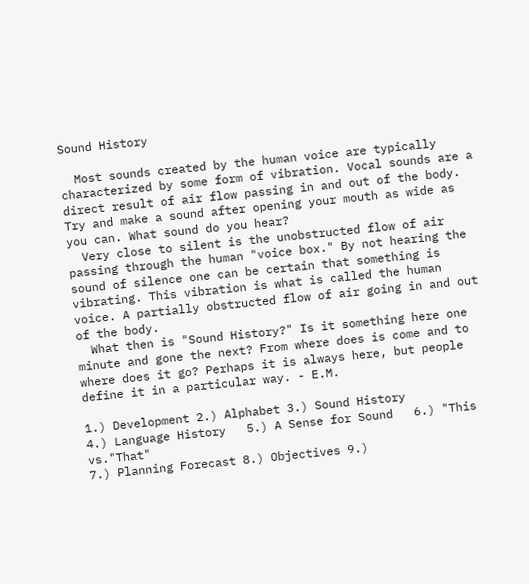Sound History

  Most sounds created by the human voice are typically characterized by some form of vibration. Vocal sounds are a direct result of air flow passing in and out of the body. Try and make a sound after opening your mouth as wide as you can. What sound do you hear?
  Very close to silent is the unobstructed flow of air passing through the human "voice box." By not hearing the sound of silence one can be certain that something is vibrating. This vibration is what is called the human voice. A partially obstructed flow of air going in and out of the body.
  What then is "Sound History?" Is it something here one minute and gone the next? From where does is come and to where does it go? Perhaps it is always here, but people define it in a particular way. - E.M.

1.) Development 2.) Alphabet 3.) Sound History
4.) Language History   5.) A Sense for Sound   6.) "This vs."That"
7.) Planning Forecast 8.) Objectives 9.)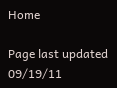Home

Page last updated 09/19/11